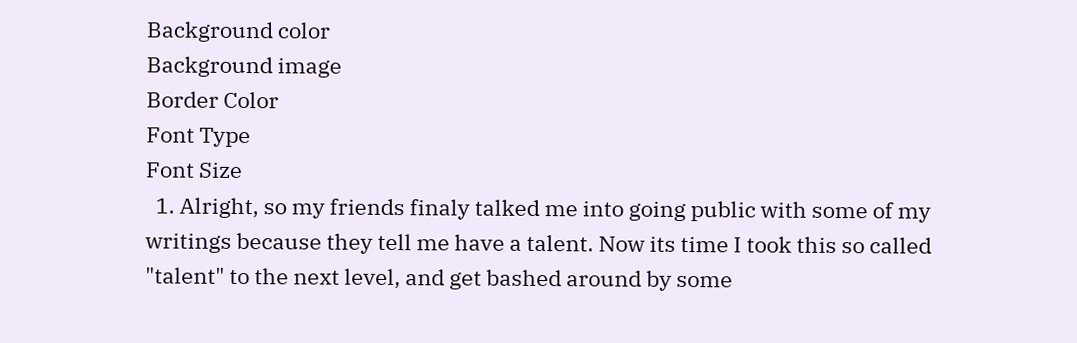Background color
Background image
Border Color
Font Type
Font Size
  1. Alright, so my friends finaly talked me into going public with some of my writings because they tell me have a talent. Now its time I took this so called "talent" to the next level, and get bashed around by some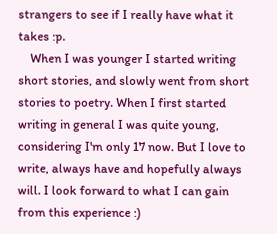strangers to see if I really have what it takes :p.
    When I was younger I started writing short stories, and slowly went from short stories to poetry. When I first started writing in general I was quite young, considering I'm only 17 now. But I love to write, always have and hopefully always will. I look forward to what I can gain from this experience :)